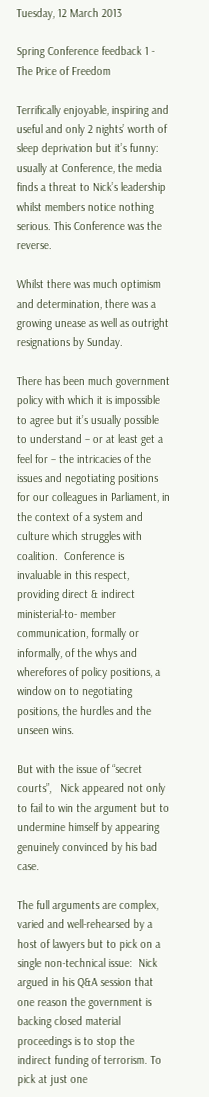Tuesday, 12 March 2013

Spring Conference feedback 1 - The Price of Freedom

Terrifically enjoyable, inspiring and useful and only 2 nights’ worth of sleep deprivation but it’s funny: usually at Conference, the media finds a threat to Nick’s leadership whilst members notice nothing serious. This Conference was the reverse.

Whilst there was much optimism and determination, there was a growing unease as well as outright resignations by Sunday.

There has been much government policy with which it is impossible to agree but it’s usually possible to understand – or at least get a feel for – the intricacies of the issues and negotiating positions for our colleagues in Parliament, in the context of a system and culture which struggles with coalition.  Conference is invaluable in this respect, providing direct & indirect ministerial-to- member communication, formally or informally, of the whys and wherefores of policy positions, a window on to negotiating positions, the hurdles and the unseen wins.

But with the issue of “secret courts”,   Nick appeared not only to fail to win the argument but to undermine himself by appearing genuinely convinced by his bad case.

The full arguments are complex, varied and well-rehearsed by a host of lawyers but to pick on a single non-technical issue:  Nick argued in his Q&A session that one reason the government is backing closed material proceedings is to stop the indirect funding of terrorism. To pick at just one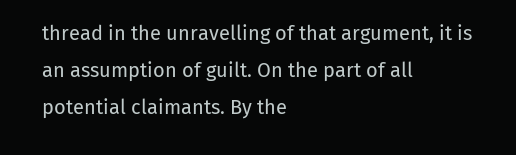thread in the unravelling of that argument, it is an assumption of guilt. On the part of all potential claimants. By the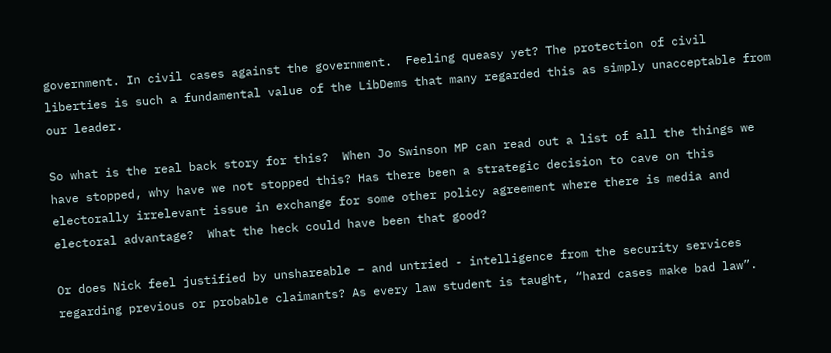government. In civil cases against the government.  Feeling queasy yet? The protection of civil liberties is such a fundamental value of the LibDems that many regarded this as simply unacceptable from our leader.

So what is the real back story for this?  When Jo Swinson MP can read out a list of all the things we have stopped, why have we not stopped this? Has there been a strategic decision to cave on this electorally irrelevant issue in exchange for some other policy agreement where there is media and electoral advantage?  What the heck could have been that good?

Or does Nick feel justified by unshareable – and untried - intelligence from the security services regarding previous or probable claimants? As every law student is taught, “hard cases make bad law”.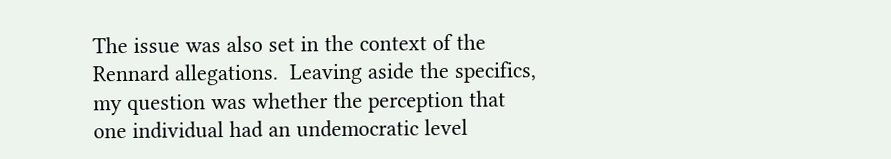The issue was also set in the context of the Rennard allegations.  Leaving aside the specifics, my question was whether the perception that one individual had an undemocratic level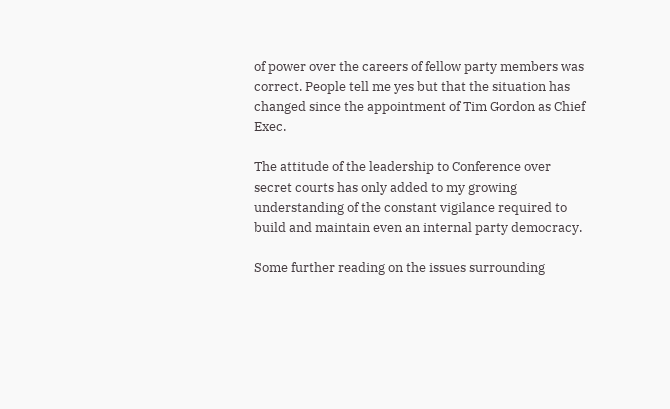of power over the careers of fellow party members was correct. People tell me yes but that the situation has changed since the appointment of Tim Gordon as Chief Exec.

The attitude of the leadership to Conference over secret courts has only added to my growing understanding of the constant vigilance required to build and maintain even an internal party democracy.

Some further reading on the issues surrounding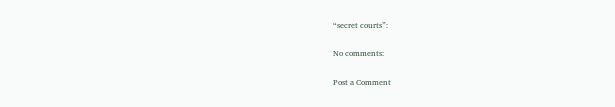“secret courts”:

No comments:

Post a Comment